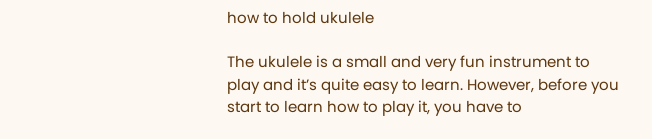how to hold ukulele

The ukulele is a small and very fun instrument to play and it’s quite easy to learn. However, before you start to learn how to play it, you have to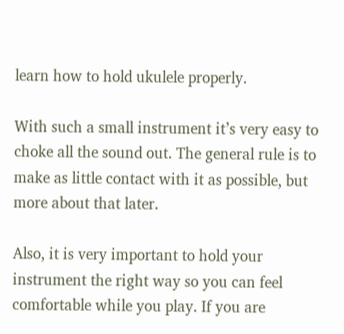learn how to hold ukulele properly.

With such a small instrument it’s very easy to choke all the sound out. The general rule is to make as little contact with it as possible, but more about that later.

Also, it is very important to hold your instrument the right way so you can feel comfortable while you play. If you are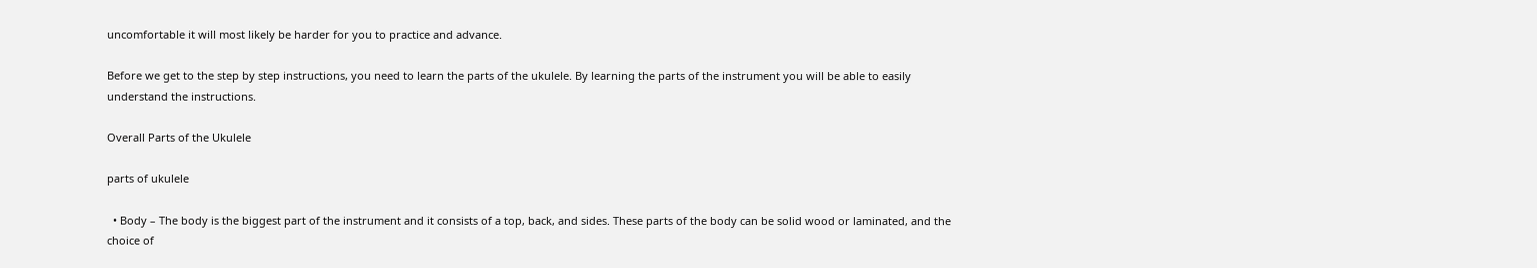uncomfortable it will most likely be harder for you to practice and advance.

Before we get to the step by step instructions, you need to learn the parts of the ukulele. By learning the parts of the instrument you will be able to easily understand the instructions.

Overall Parts of the Ukulele

parts of ukulele

  • Body – The body is the biggest part of the instrument and it consists of a top, back, and sides. These parts of the body can be solid wood or laminated, and the choice of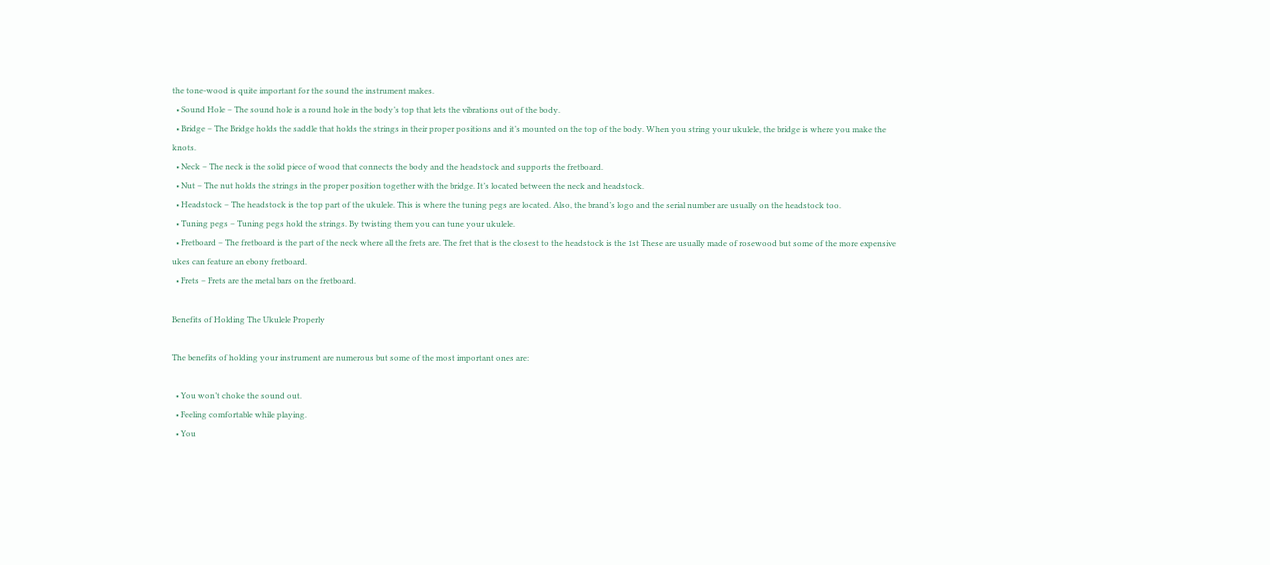the tone-wood is quite important for the sound the instrument makes.
  • Sound Hole – The sound hole is a round hole in the body’s top that lets the vibrations out of the body.
  • Bridge – The Bridge holds the saddle that holds the strings in their proper positions and it’s mounted on the top of the body. When you string your ukulele, the bridge is where you make the knots.
  • Neck – The neck is the solid piece of wood that connects the body and the headstock and supports the fretboard.
  • Nut – The nut holds the strings in the proper position together with the bridge. It’s located between the neck and headstock.
  • Headstock – The headstock is the top part of the ukulele. This is where the tuning pegs are located. Also, the brand’s logo and the serial number are usually on the headstock too.
  • Tuning pegs – Tuning pegs hold the strings. By twisting them you can tune your ukulele.
  • Fretboard – The fretboard is the part of the neck where all the frets are. The fret that is the closest to the headstock is the 1st These are usually made of rosewood but some of the more expensive ukes can feature an ebony fretboard.
  • Frets – Frets are the metal bars on the fretboard.

Benefits of Holding The Ukulele Properly

The benefits of holding your instrument are numerous but some of the most important ones are:

  • You won’t choke the sound out.
  • Feeling comfortable while playing.
  • You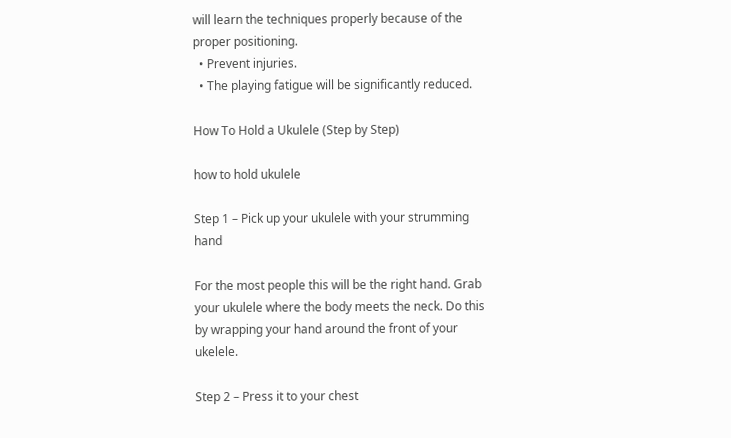will learn the techniques properly because of the proper positioning.
  • Prevent injuries.
  • The playing fatigue will be significantly reduced.

How To Hold a Ukulele (Step by Step)

how to hold ukulele

Step 1 – Pick up your ukulele with your strumming hand

For the most people this will be the right hand. Grab your ukulele where the body meets the neck. Do this by wrapping your hand around the front of your ukelele.

Step 2 – Press it to your chest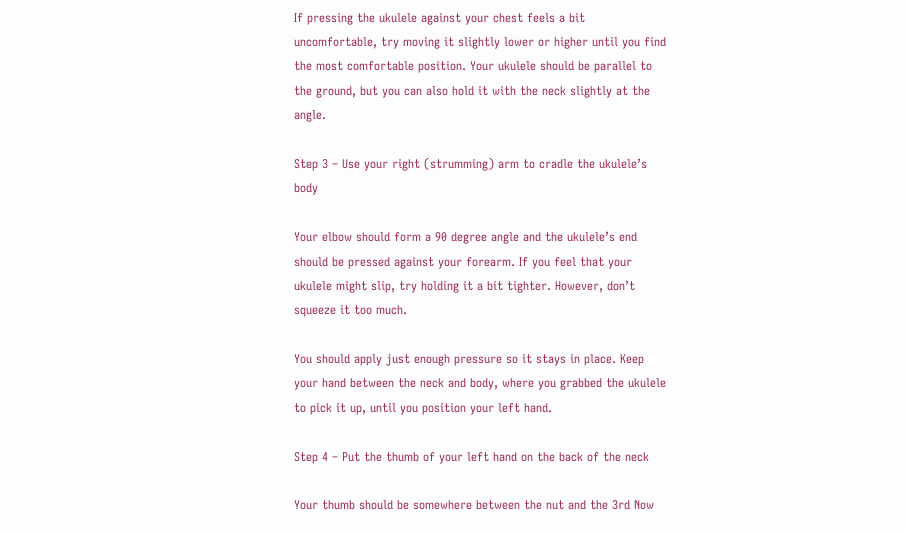If pressing the ukulele against your chest feels a bit uncomfortable, try moving it slightly lower or higher until you find the most comfortable position. Your ukulele should be parallel to the ground, but you can also hold it with the neck slightly at the angle.

Step 3 – Use your right (strumming) arm to cradle the ukulele’s body

Your elbow should form a 90 degree angle and the ukulele’s end should be pressed against your forearm. If you feel that your ukulele might slip, try holding it a bit tighter. However, don’t squeeze it too much.

You should apply just enough pressure so it stays in place. Keep your hand between the neck and body, where you grabbed the ukulele to pick it up, until you position your left hand.

Step 4 – Put the thumb of your left hand on the back of the neck

Your thumb should be somewhere between the nut and the 3rd Now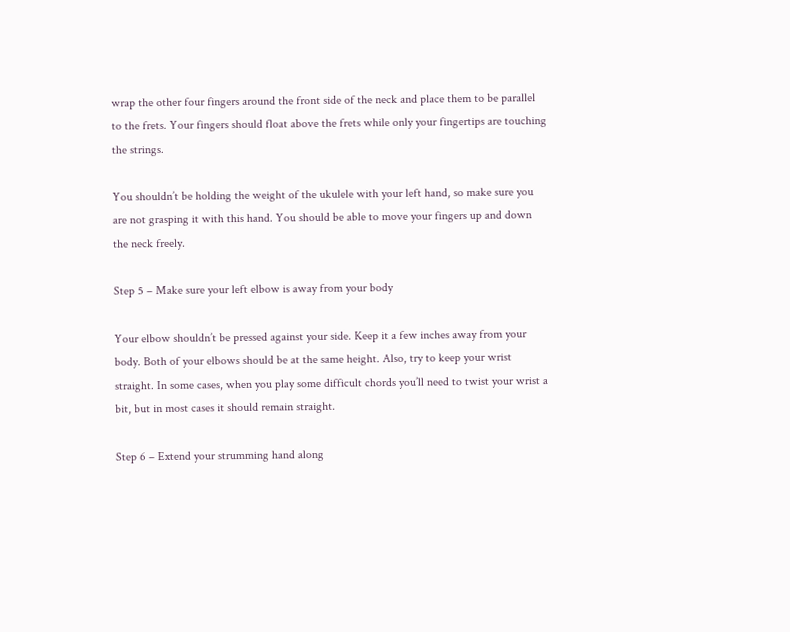wrap the other four fingers around the front side of the neck and place them to be parallel to the frets. Your fingers should float above the frets while only your fingertips are touching the strings.

You shouldn’t be holding the weight of the ukulele with your left hand, so make sure you are not grasping it with this hand. You should be able to move your fingers up and down the neck freely.

Step 5 – Make sure your left elbow is away from your body

Your elbow shouldn’t be pressed against your side. Keep it a few inches away from your body. Both of your elbows should be at the same height. Also, try to keep your wrist straight. In some cases, when you play some difficult chords you’ll need to twist your wrist a bit, but in most cases it should remain straight.

Step 6 – Extend your strumming hand along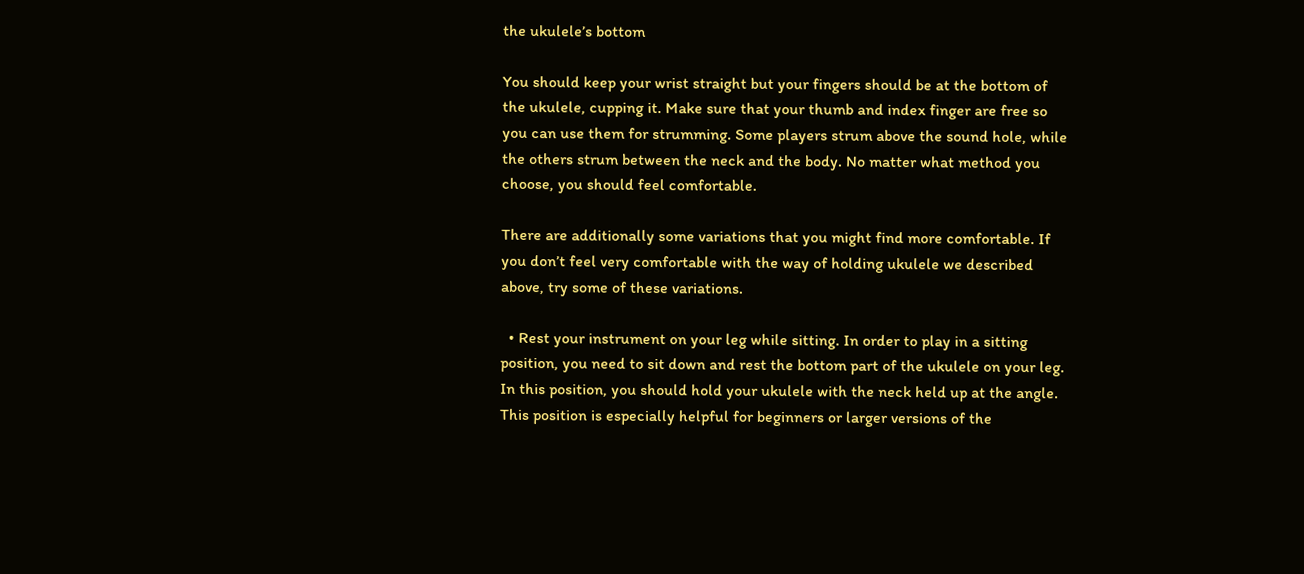the ukulele’s bottom

You should keep your wrist straight but your fingers should be at the bottom of the ukulele, cupping it. Make sure that your thumb and index finger are free so you can use them for strumming. Some players strum above the sound hole, while the others strum between the neck and the body. No matter what method you choose, you should feel comfortable.

There are additionally some variations that you might find more comfortable. If you don’t feel very comfortable with the way of holding ukulele we described above, try some of these variations.

  • Rest your instrument on your leg while sitting. In order to play in a sitting position, you need to sit down and rest the bottom part of the ukulele on your leg. In this position, you should hold your ukulele with the neck held up at the angle. This position is especially helpful for beginners or larger versions of the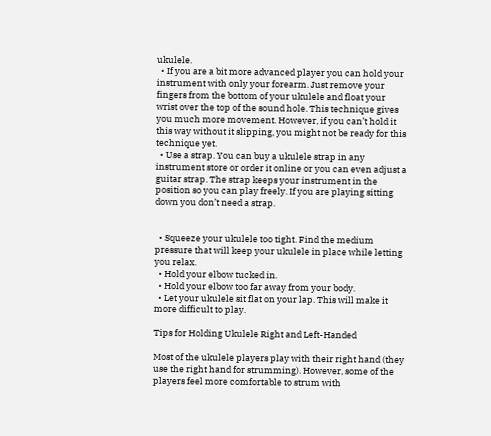ukulele.
  • If you are a bit more advanced player you can hold your instrument with only your forearm. Just remove your fingers from the bottom of your ukulele and float your wrist over the top of the sound hole. This technique gives you much more movement. However, if you can’t hold it this way without it slipping, you might not be ready for this technique yet.
  • Use a strap. You can buy a ukulele strap in any instrument store or order it online or you can even adjust a guitar strap. The strap keeps your instrument in the position so you can play freely. If you are playing sitting down you don’t need a strap.


  • Squeeze your ukulele too tight. Find the medium pressure that will keep your ukulele in place while letting you relax.
  • Hold your elbow tucked in.
  • Hold your elbow too far away from your body.
  • Let your ukulele sit flat on your lap. This will make it more difficult to play.

Tips for Holding Ukulele Right and Left-Handed

Most of the ukulele players play with their right hand (they use the right hand for strumming). However, some of the players feel more comfortable to strum with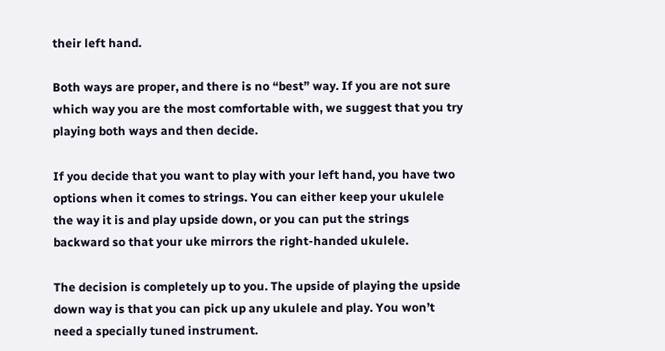their left hand.

Both ways are proper, and there is no “best” way. If you are not sure which way you are the most comfortable with, we suggest that you try playing both ways and then decide.

If you decide that you want to play with your left hand, you have two options when it comes to strings. You can either keep your ukulele the way it is and play upside down, or you can put the strings backward so that your uke mirrors the right-handed ukulele.

The decision is completely up to you. The upside of playing the upside down way is that you can pick up any ukulele and play. You won’t need a specially tuned instrument.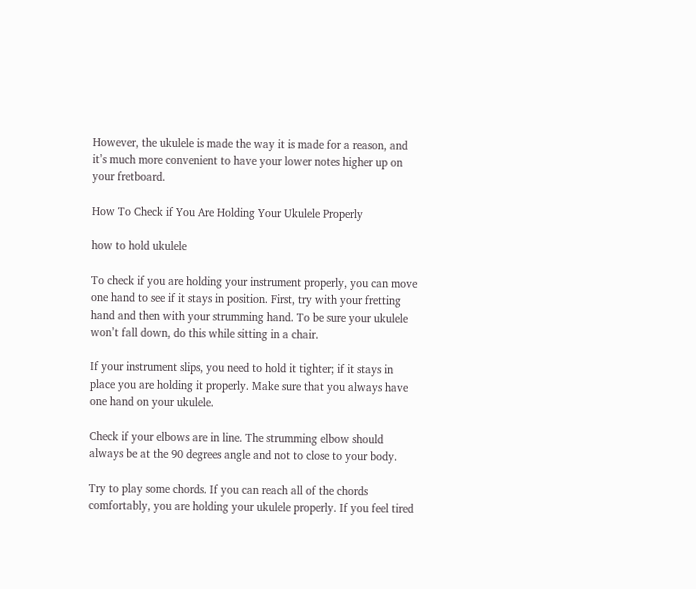However, the ukulele is made the way it is made for a reason, and it’s much more convenient to have your lower notes higher up on your fretboard.

How To Check if You Are Holding Your Ukulele Properly

how to hold ukulele

To check if you are holding your instrument properly, you can move one hand to see if it stays in position. First, try with your fretting hand and then with your strumming hand. To be sure your ukulele won’t fall down, do this while sitting in a chair.

If your instrument slips, you need to hold it tighter; if it stays in place you are holding it properly. Make sure that you always have one hand on your ukulele.

Check if your elbows are in line. The strumming elbow should always be at the 90 degrees angle and not to close to your body.

Try to play some chords. If you can reach all of the chords comfortably, you are holding your ukulele properly. If you feel tired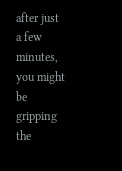after just a few minutes, you might be gripping the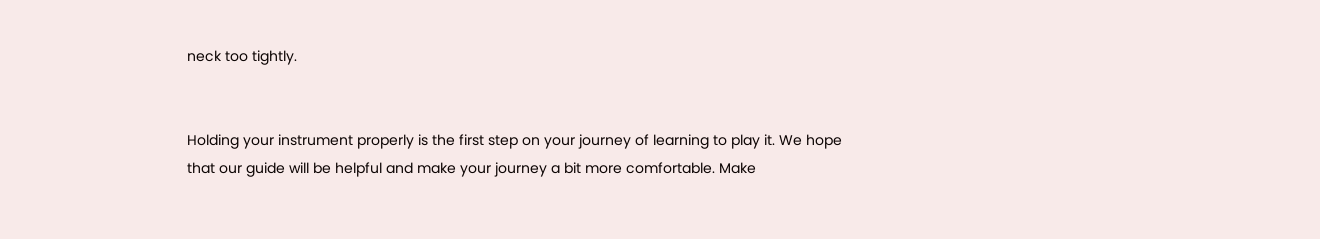neck too tightly.


Holding your instrument properly is the first step on your journey of learning to play it. We hope that our guide will be helpful and make your journey a bit more comfortable. Make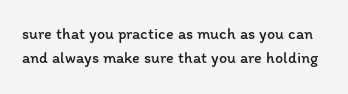sure that you practice as much as you can and always make sure that you are holding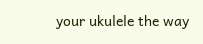your ukulele the way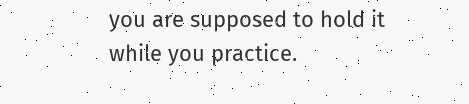you are supposed to hold it while you practice.